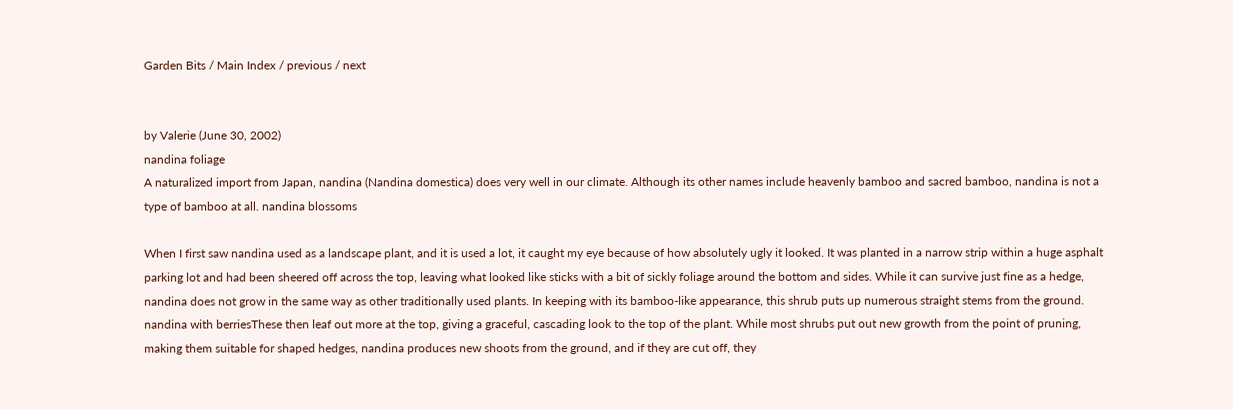Garden Bits / Main Index / previous / next


by Valerie (June 30, 2002)
nandina foliage
A naturalized import from Japan, nandina (Nandina domestica) does very well in our climate. Although its other names include heavenly bamboo and sacred bamboo, nandina is not a type of bamboo at all. nandina blossoms

When I first saw nandina used as a landscape plant, and it is used a lot, it caught my eye because of how absolutely ugly it looked. It was planted in a narrow strip within a huge asphalt parking lot and had been sheered off across the top, leaving what looked like sticks with a bit of sickly foliage around the bottom and sides. While it can survive just fine as a hedge, nandina does not grow in the same way as other traditionally used plants. In keeping with its bamboo-like appearance, this shrub puts up numerous straight stems from the ground. nandina with berriesThese then leaf out more at the top, giving a graceful, cascading look to the top of the plant. While most shrubs put out new growth from the point of pruning, making them suitable for shaped hedges, nandina produces new shoots from the ground, and if they are cut off, they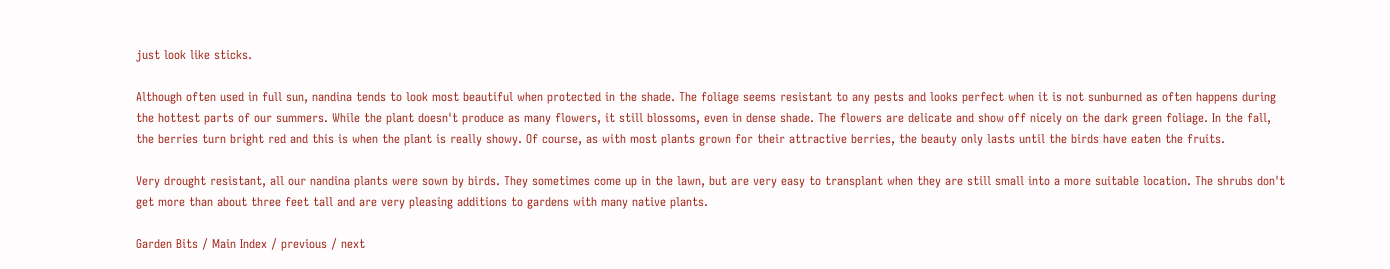just look like sticks.

Although often used in full sun, nandina tends to look most beautiful when protected in the shade. The foliage seems resistant to any pests and looks perfect when it is not sunburned as often happens during the hottest parts of our summers. While the plant doesn't produce as many flowers, it still blossoms, even in dense shade. The flowers are delicate and show off nicely on the dark green foliage. In the fall, the berries turn bright red and this is when the plant is really showy. Of course, as with most plants grown for their attractive berries, the beauty only lasts until the birds have eaten the fruits.

Very drought resistant, all our nandina plants were sown by birds. They sometimes come up in the lawn, but are very easy to transplant when they are still small into a more suitable location. The shrubs don't get more than about three feet tall and are very pleasing additions to gardens with many native plants.

Garden Bits / Main Index / previous / next